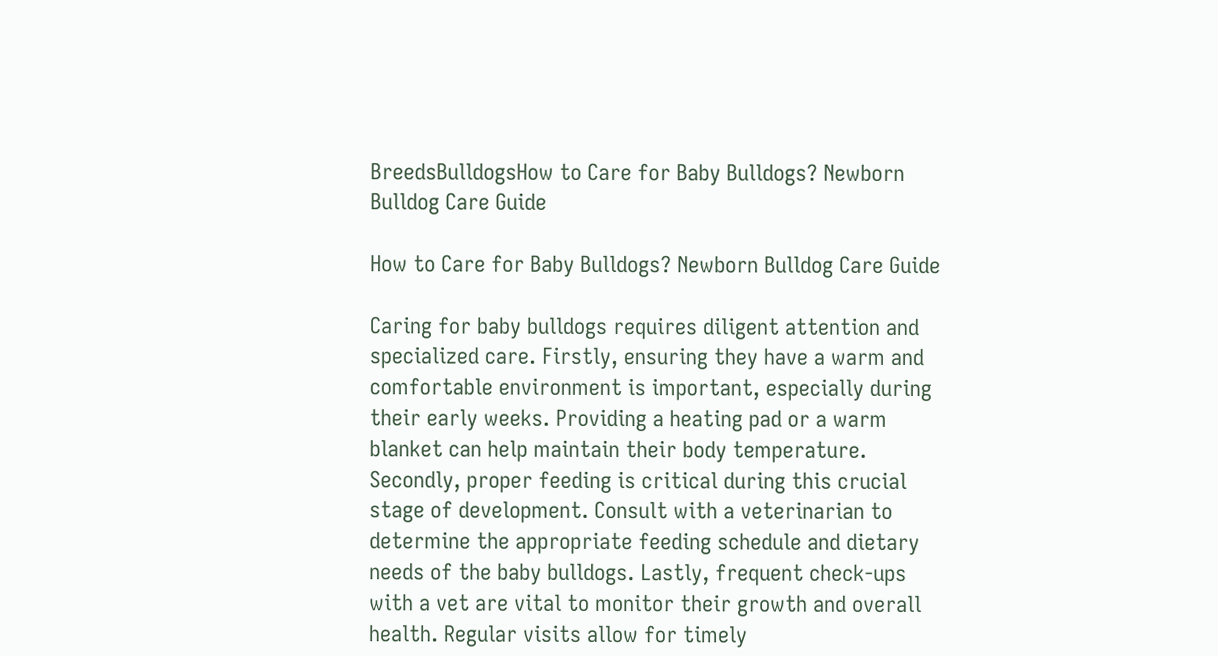BreedsBulldogsHow to Care for Baby Bulldogs? Newborn Bulldog Care Guide

How to Care for Baby Bulldogs? Newborn Bulldog Care Guide

Caring for baby bulldogs requires diligent attention and specialized care. Firstly, ensuring they have a warm and comfortable environment is important, especially during their early weeks. Providing a heating pad or a warm blanket can help maintain their body temperature. Secondly, proper feeding is critical during this crucial stage of development. Consult with a veterinarian to determine the appropriate feeding schedule and dietary needs of the baby bulldogs. Lastly, frequent check-ups with a vet are vital to monitor their growth and overall health. Regular visits allow for timely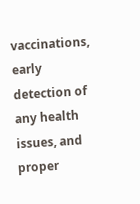vaccinations, early detection of any health issues, and proper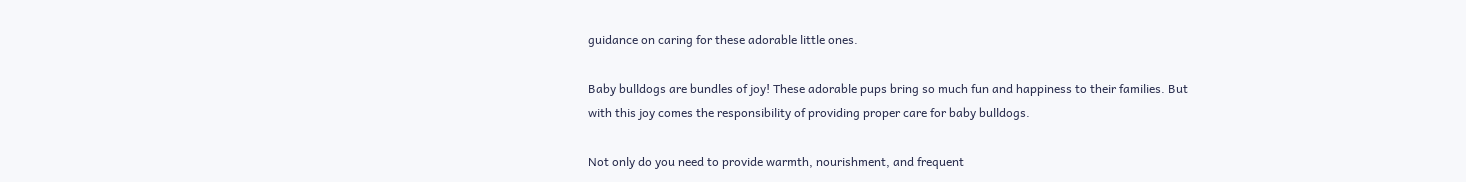guidance on caring for these adorable little ones.

Baby bulldogs are bundles of joy! These adorable pups bring so much fun and happiness to their families. But with this joy comes the responsibility of providing proper care for baby bulldogs.

Not only do you need to provide warmth, nourishment, and frequent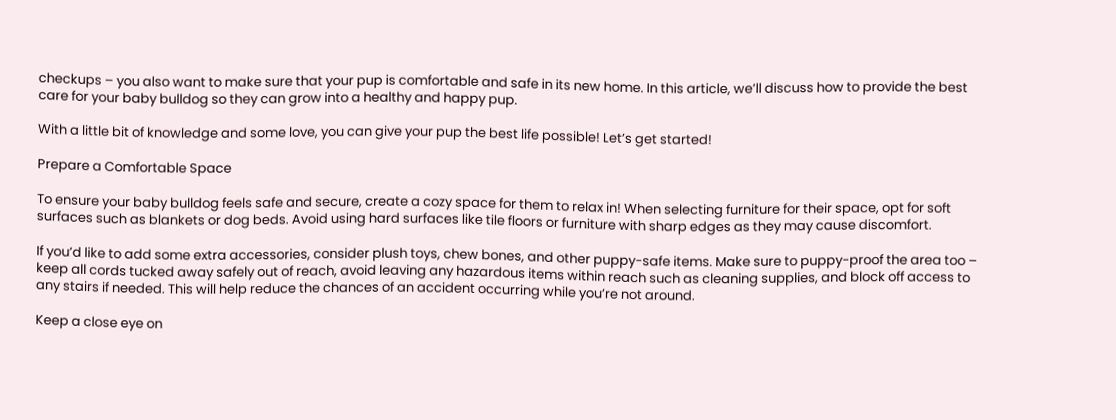checkups – you also want to make sure that your pup is comfortable and safe in its new home. In this article, we’ll discuss how to provide the best care for your baby bulldog so they can grow into a healthy and happy pup.

With a little bit of knowledge and some love, you can give your pup the best life possible! Let’s get started!

Prepare a Comfortable Space

To ensure your baby bulldog feels safe and secure, create a cozy space for them to relax in! When selecting furniture for their space, opt for soft surfaces such as blankets or dog beds. Avoid using hard surfaces like tile floors or furniture with sharp edges as they may cause discomfort.

If you’d like to add some extra accessories, consider plush toys, chew bones, and other puppy-safe items. Make sure to puppy-proof the area too – keep all cords tucked away safely out of reach, avoid leaving any hazardous items within reach such as cleaning supplies, and block off access to any stairs if needed. This will help reduce the chances of an accident occurring while you’re not around.

Keep a close eye on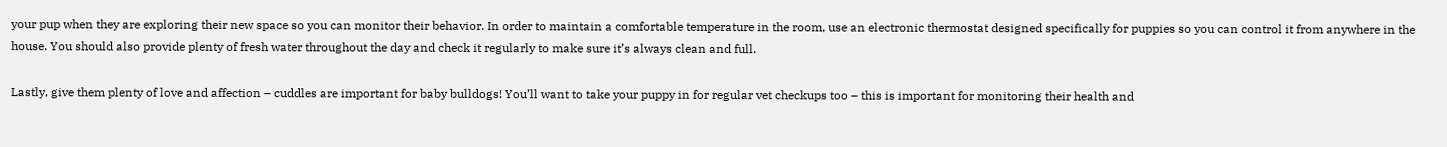your pup when they are exploring their new space so you can monitor their behavior. In order to maintain a comfortable temperature in the room, use an electronic thermostat designed specifically for puppies so you can control it from anywhere in the house. You should also provide plenty of fresh water throughout the day and check it regularly to make sure it’s always clean and full.

Lastly, give them plenty of love and affection – cuddles are important for baby bulldogs! You’ll want to take your puppy in for regular vet checkups too – this is important for monitoring their health and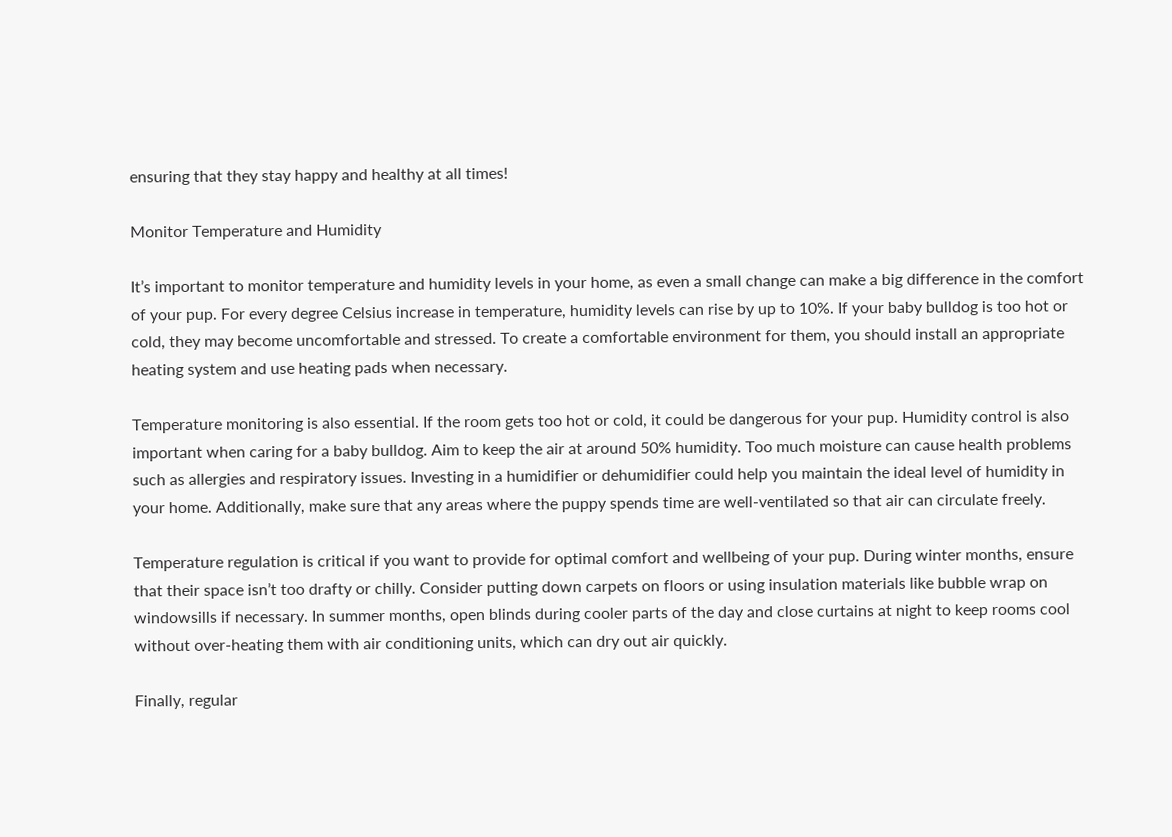ensuring that they stay happy and healthy at all times!

Monitor Temperature and Humidity

It’s important to monitor temperature and humidity levels in your home, as even a small change can make a big difference in the comfort of your pup. For every degree Celsius increase in temperature, humidity levels can rise by up to 10%. If your baby bulldog is too hot or cold, they may become uncomfortable and stressed. To create a comfortable environment for them, you should install an appropriate heating system and use heating pads when necessary.

Temperature monitoring is also essential. If the room gets too hot or cold, it could be dangerous for your pup. Humidity control is also important when caring for a baby bulldog. Aim to keep the air at around 50% humidity. Too much moisture can cause health problems such as allergies and respiratory issues. Investing in a humidifier or dehumidifier could help you maintain the ideal level of humidity in your home. Additionally, make sure that any areas where the puppy spends time are well-ventilated so that air can circulate freely.

Temperature regulation is critical if you want to provide for optimal comfort and wellbeing of your pup. During winter months, ensure that their space isn’t too drafty or chilly. Consider putting down carpets on floors or using insulation materials like bubble wrap on windowsills if necessary. In summer months, open blinds during cooler parts of the day and close curtains at night to keep rooms cool without over-heating them with air conditioning units, which can dry out air quickly.

Finally, regular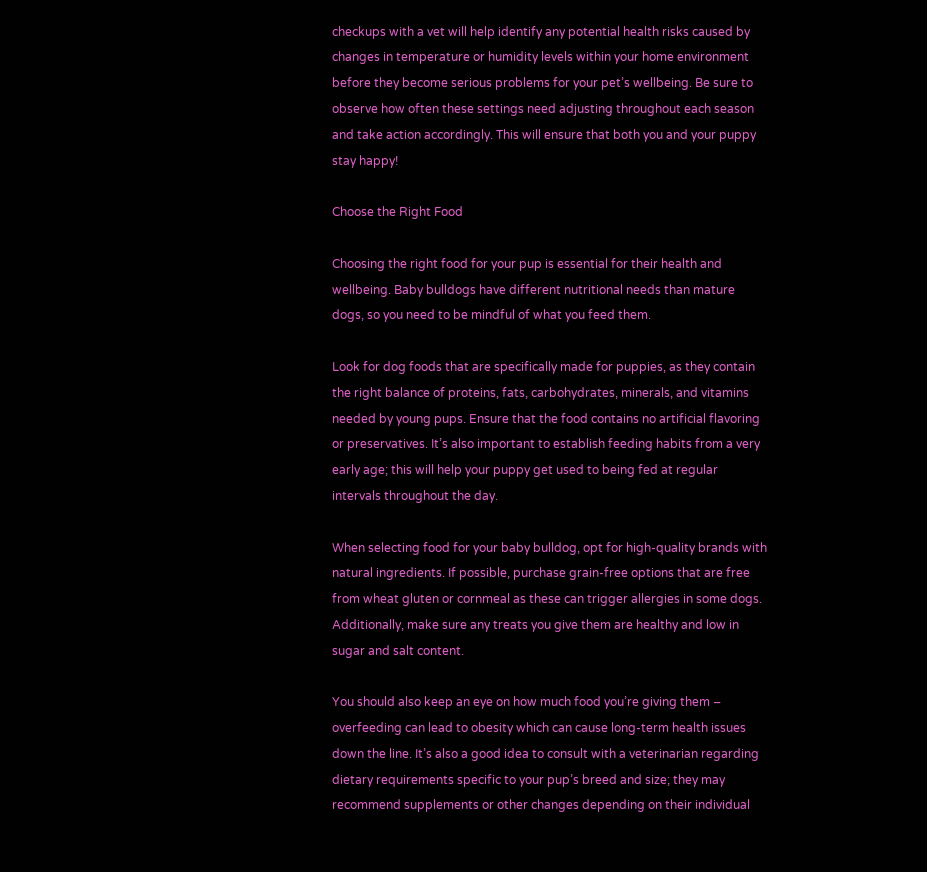checkups with a vet will help identify any potential health risks caused by changes in temperature or humidity levels within your home environment before they become serious problems for your pet’s wellbeing. Be sure to observe how often these settings need adjusting throughout each season and take action accordingly. This will ensure that both you and your puppy stay happy!

Choose the Right Food

Choosing the right food for your pup is essential for their health and wellbeing. Baby bulldogs have different nutritional needs than mature dogs, so you need to be mindful of what you feed them.

Look for dog foods that are specifically made for puppies, as they contain the right balance of proteins, fats, carbohydrates, minerals, and vitamins needed by young pups. Ensure that the food contains no artificial flavoring or preservatives. It’s also important to establish feeding habits from a very early age; this will help your puppy get used to being fed at regular intervals throughout the day.

When selecting food for your baby bulldog, opt for high-quality brands with natural ingredients. If possible, purchase grain-free options that are free from wheat gluten or cornmeal as these can trigger allergies in some dogs. Additionally, make sure any treats you give them are healthy and low in sugar and salt content.

You should also keep an eye on how much food you’re giving them – overfeeding can lead to obesity which can cause long-term health issues down the line. It’s also a good idea to consult with a veterinarian regarding dietary requirements specific to your pup’s breed and size; they may recommend supplements or other changes depending on their individual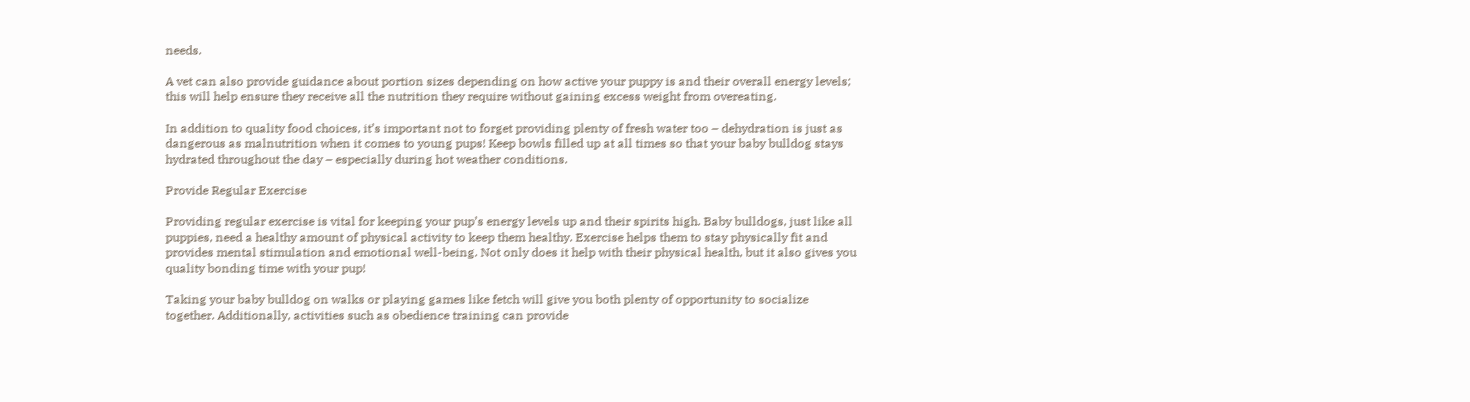needs.

A vet can also provide guidance about portion sizes depending on how active your puppy is and their overall energy levels; this will help ensure they receive all the nutrition they require without gaining excess weight from overeating.

In addition to quality food choices, it’s important not to forget providing plenty of fresh water too – dehydration is just as dangerous as malnutrition when it comes to young pups! Keep bowls filled up at all times so that your baby bulldog stays hydrated throughout the day – especially during hot weather conditions.

Provide Regular Exercise

Providing regular exercise is vital for keeping your pup’s energy levels up and their spirits high. Baby bulldogs, just like all puppies, need a healthy amount of physical activity to keep them healthy. Exercise helps them to stay physically fit and provides mental stimulation and emotional well-being. Not only does it help with their physical health, but it also gives you quality bonding time with your pup!

Taking your baby bulldog on walks or playing games like fetch will give you both plenty of opportunity to socialize together. Additionally, activities such as obedience training can provide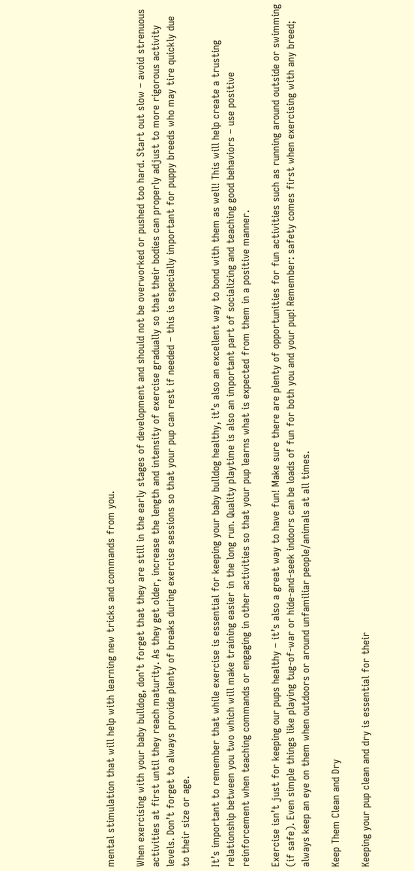mental stimulation that will help with learning new tricks and commands from you.

When exercising with your baby bulldog, don’t forget that they are still in the early stages of development and should not be overworked or pushed too hard. Start out slow – avoid strenuous activities at first until they reach maturity. As they get older, increase the length and intensity of exercise gradually so that their bodies can properly adjust to more rigorous activity levels. Don’t forget to always provide plenty of breaks during exercise sessions so that your pup can rest if needed – this is especially important for puppy breeds who may tire quickly due to their size or age.

It’s important to remember that while exercise is essential for keeping your baby bulldog healthy, it’s also an excellent way to bond with them as well! This will help create a trusting relationship between you two which will make training easier in the long run. Quality playtime is also an important part of socializing and teaching good behaviors – use positive reinforcement when teaching commands or engaging in other activities so that your pup learns what is expected from them in a positive manner.

Exercise isn’t just for keeping our pups healthy – it’s also a great way to have fun! Make sure there are plenty of opportunities for fun activities such as running around outside or swimming (if safe). Even simple things like playing tug-of-war or hide-and-seek indoors can be loads of fun for both you and your pup! Remember: safety comes first when exercising with any breed; always keep an eye on them when outdoors or around unfamiliar people/animals at all times.

Keep Them Clean and Dry

Keeping your pup clean and dry is essential for their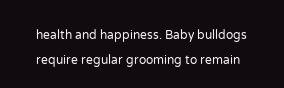health and happiness. Baby bulldogs require regular grooming to remain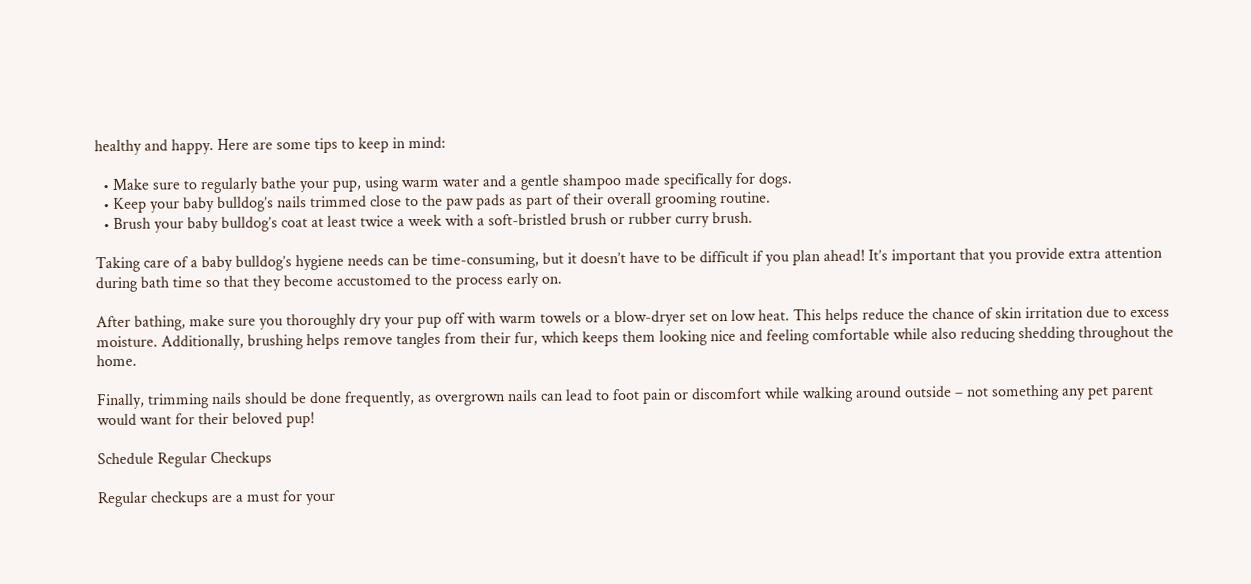healthy and happy. Here are some tips to keep in mind:

  • Make sure to regularly bathe your pup, using warm water and a gentle shampoo made specifically for dogs.
  • Keep your baby bulldog’s nails trimmed close to the paw pads as part of their overall grooming routine.
  • Brush your baby bulldog’s coat at least twice a week with a soft-bristled brush or rubber curry brush.

Taking care of a baby bulldog’s hygiene needs can be time-consuming, but it doesn’t have to be difficult if you plan ahead! It’s important that you provide extra attention during bath time so that they become accustomed to the process early on.

After bathing, make sure you thoroughly dry your pup off with warm towels or a blow-dryer set on low heat. This helps reduce the chance of skin irritation due to excess moisture. Additionally, brushing helps remove tangles from their fur, which keeps them looking nice and feeling comfortable while also reducing shedding throughout the home.

Finally, trimming nails should be done frequently, as overgrown nails can lead to foot pain or discomfort while walking around outside – not something any pet parent would want for their beloved pup!

Schedule Regular Checkups

Regular checkups are a must for your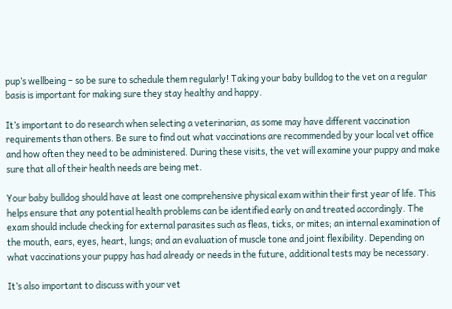pup’s wellbeing – so be sure to schedule them regularly! Taking your baby bulldog to the vet on a regular basis is important for making sure they stay healthy and happy.

It’s important to do research when selecting a veterinarian, as some may have different vaccination requirements than others. Be sure to find out what vaccinations are recommended by your local vet office and how often they need to be administered. During these visits, the vet will examine your puppy and make sure that all of their health needs are being met.

Your baby bulldog should have at least one comprehensive physical exam within their first year of life. This helps ensure that any potential health problems can be identified early on and treated accordingly. The exam should include checking for external parasites such as fleas, ticks, or mites; an internal examination of the mouth, ears, eyes, heart, lungs; and an evaluation of muscle tone and joint flexibility. Depending on what vaccinations your puppy has had already or needs in the future, additional tests may be necessary.

It’s also important to discuss with your vet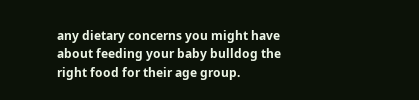any dietary concerns you might have about feeding your baby bulldog the right food for their age group.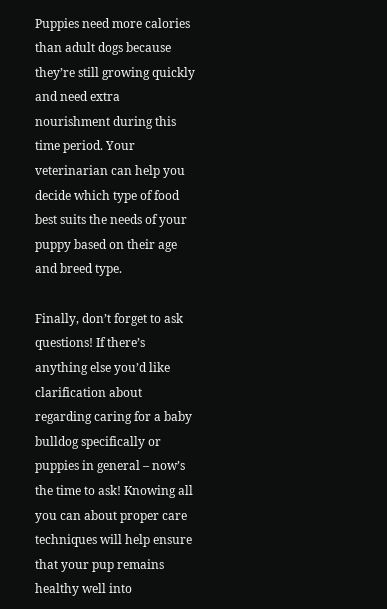Puppies need more calories than adult dogs because they’re still growing quickly and need extra nourishment during this time period. Your veterinarian can help you decide which type of food best suits the needs of your puppy based on their age and breed type.

Finally, don’t forget to ask questions! If there’s anything else you’d like clarification about regarding caring for a baby bulldog specifically or puppies in general – now’s the time to ask! Knowing all you can about proper care techniques will help ensure that your pup remains healthy well into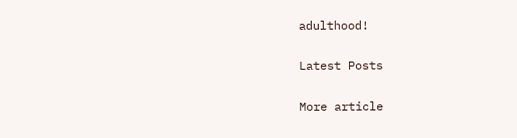adulthood!

Latest Posts

More article